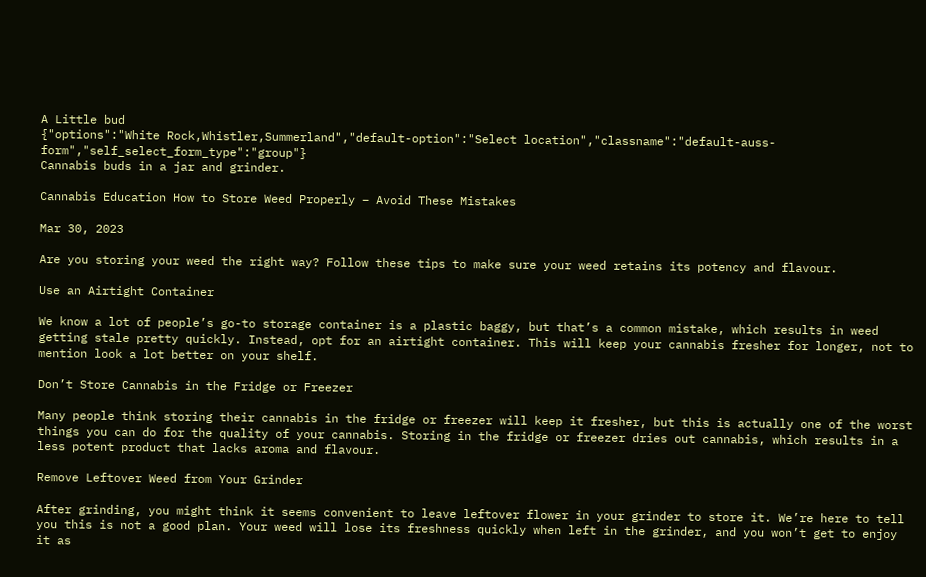A Little bud
{"options":"White Rock,Whistler,Summerland","default-option":"Select location","classname":"default-auss-form","self_select_form_type":"group"}
Cannabis buds in a jar and grinder.

Cannabis Education How to Store Weed Properly – Avoid These Mistakes

Mar 30, 2023

Are you storing your weed the right way? Follow these tips to make sure your weed retains its potency and flavour.

Use an Airtight Container

We know a lot of people’s go-to storage container is a plastic baggy, but that’s a common mistake, which results in weed getting stale pretty quickly. Instead, opt for an airtight container. This will keep your cannabis fresher for longer, not to mention look a lot better on your shelf.

Don’t Store Cannabis in the Fridge or Freezer

Many people think storing their cannabis in the fridge or freezer will keep it fresher, but this is actually one of the worst things you can do for the quality of your cannabis. Storing in the fridge or freezer dries out cannabis, which results in a less potent product that lacks aroma and flavour.

Remove Leftover Weed from Your Grinder

After grinding, you might think it seems convenient to leave leftover flower in your grinder to store it. We’re here to tell you this is not a good plan. Your weed will lose its freshness quickly when left in the grinder, and you won’t get to enjoy it as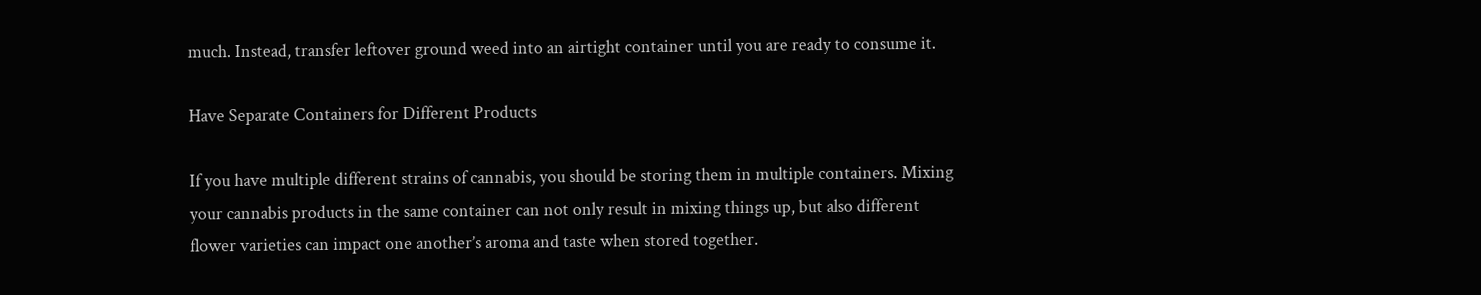much. Instead, transfer leftover ground weed into an airtight container until you are ready to consume it.

Have Separate Containers for Different Products

If you have multiple different strains of cannabis, you should be storing them in multiple containers. Mixing your cannabis products in the same container can not only result in mixing things up, but also different flower varieties can impact one another’s aroma and taste when stored together.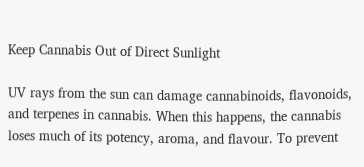Keep Cannabis Out of Direct Sunlight

UV rays from the sun can damage cannabinoids, flavonoids, and terpenes in cannabis. When this happens, the cannabis loses much of its potency, aroma, and flavour. To prevent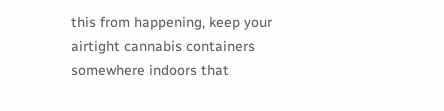this from happening, keep your airtight cannabis containers somewhere indoors that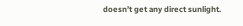doesn’t get any direct sunlight.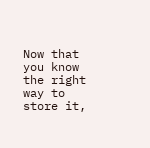Now that you know the right way to store it,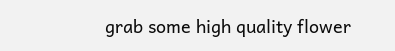grab some high quality flower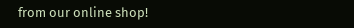from our online shop!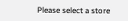Please select a store